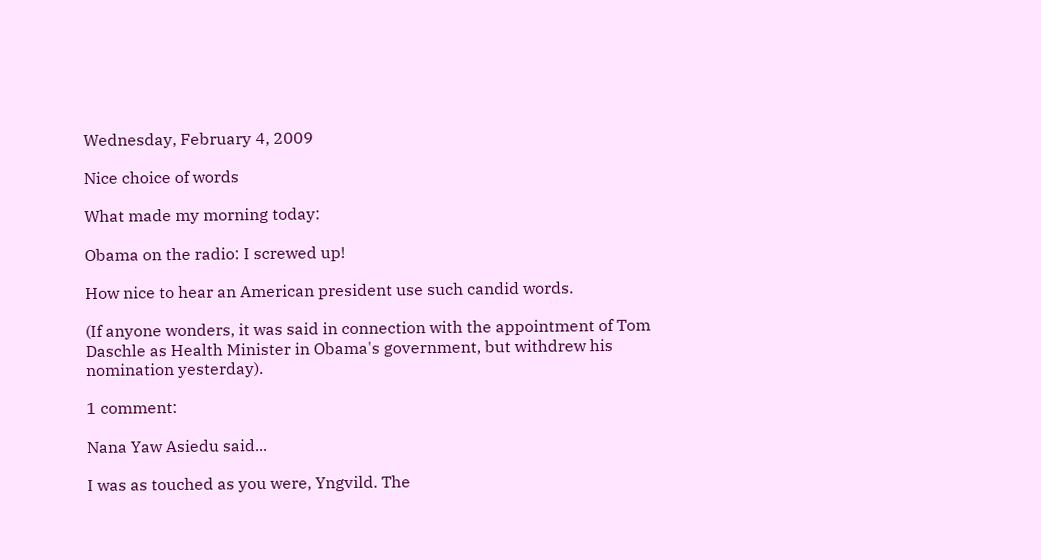Wednesday, February 4, 2009

Nice choice of words

What made my morning today:

Obama on the radio: I screwed up!

How nice to hear an American president use such candid words.

(If anyone wonders, it was said in connection with the appointment of Tom Daschle as Health Minister in Obama's government, but withdrew his nomination yesterday).

1 comment:

Nana Yaw Asiedu said...

I was as touched as you were, Yngvild. The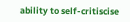ability to self-critiscise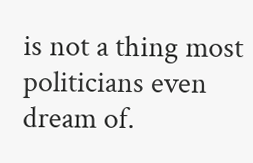is not a thing most politicians even dream of.